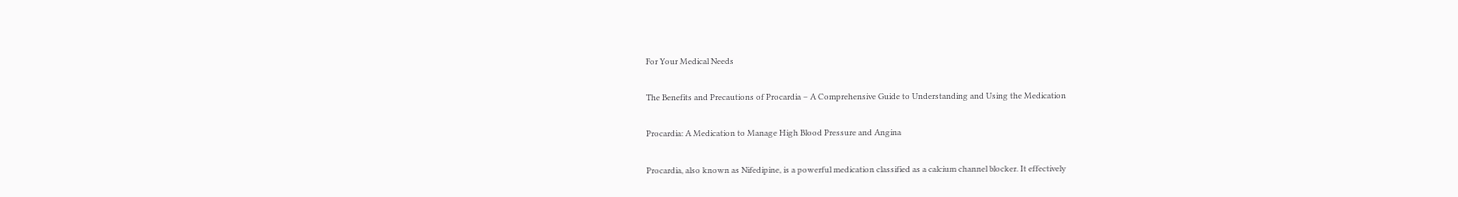For Your Medical Needs

The Benefits and Precautions of Procardia – A Comprehensive Guide to Understanding and Using the Medication

Procardia: A Medication to Manage High Blood Pressure and Angina

Procardia, also known as Nifedipine, is a powerful medication classified as a calcium channel blocker. It effectively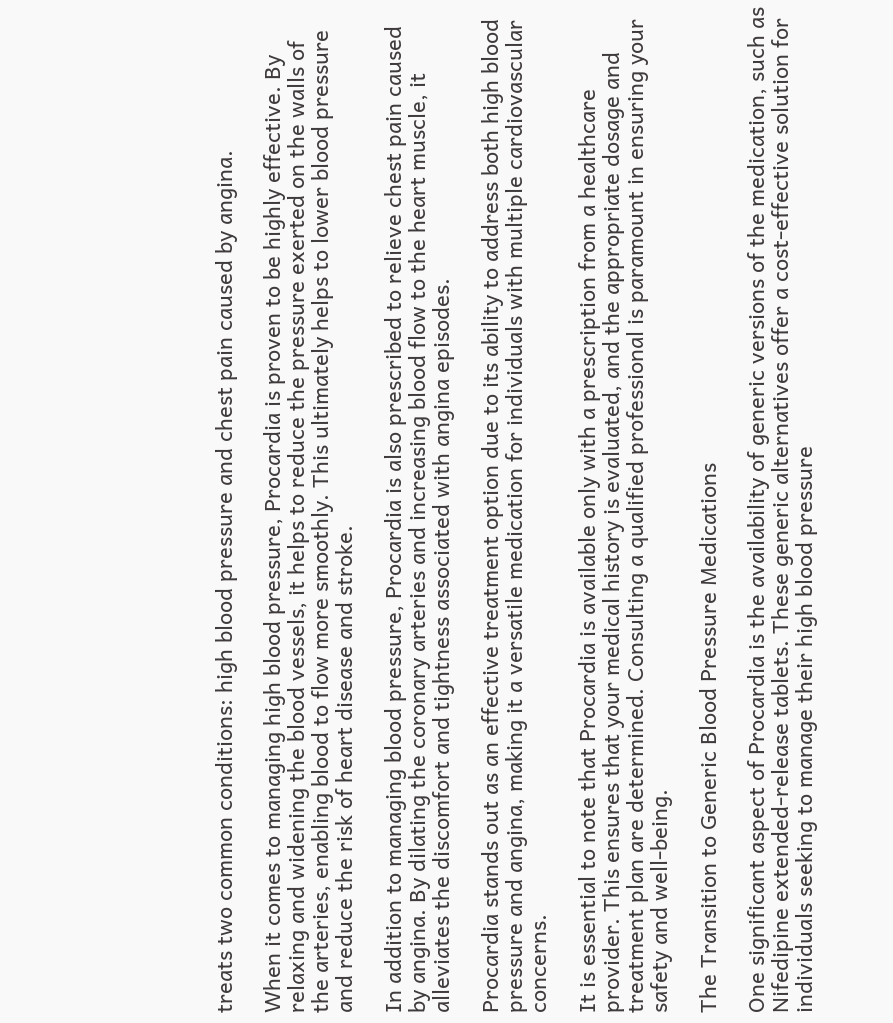treats two common conditions: high blood pressure and chest pain caused by angina.

When it comes to managing high blood pressure, Procardia is proven to be highly effective. By relaxing and widening the blood vessels, it helps to reduce the pressure exerted on the walls of the arteries, enabling blood to flow more smoothly. This ultimately helps to lower blood pressure and reduce the risk of heart disease and stroke.

In addition to managing blood pressure, Procardia is also prescribed to relieve chest pain caused by angina. By dilating the coronary arteries and increasing blood flow to the heart muscle, it alleviates the discomfort and tightness associated with angina episodes.

Procardia stands out as an effective treatment option due to its ability to address both high blood pressure and angina, making it a versatile medication for individuals with multiple cardiovascular concerns.

It is essential to note that Procardia is available only with a prescription from a healthcare provider. This ensures that your medical history is evaluated, and the appropriate dosage and treatment plan are determined. Consulting a qualified professional is paramount in ensuring your safety and well-being.

The Transition to Generic Blood Pressure Medications

One significant aspect of Procardia is the availability of generic versions of the medication, such as Nifedipine extended-release tablets. These generic alternatives offer a cost-effective solution for individuals seeking to manage their high blood pressure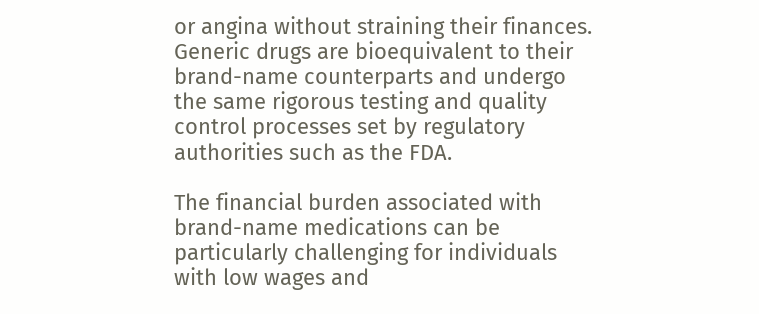or angina without straining their finances. Generic drugs are bioequivalent to their brand-name counterparts and undergo the same rigorous testing and quality control processes set by regulatory authorities such as the FDA.

The financial burden associated with brand-name medications can be particularly challenging for individuals with low wages and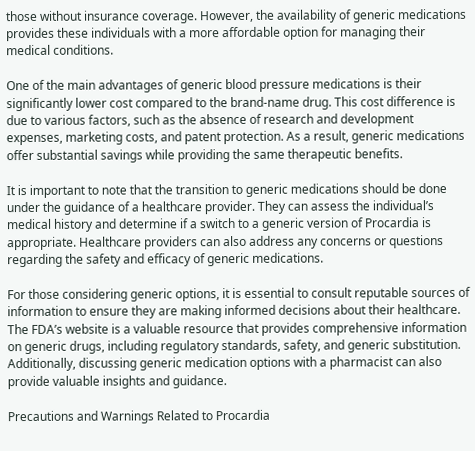those without insurance coverage. However, the availability of generic medications provides these individuals with a more affordable option for managing their medical conditions.

One of the main advantages of generic blood pressure medications is their significantly lower cost compared to the brand-name drug. This cost difference is due to various factors, such as the absence of research and development expenses, marketing costs, and patent protection. As a result, generic medications offer substantial savings while providing the same therapeutic benefits.

It is important to note that the transition to generic medications should be done under the guidance of a healthcare provider. They can assess the individual’s medical history and determine if a switch to a generic version of Procardia is appropriate. Healthcare providers can also address any concerns or questions regarding the safety and efficacy of generic medications.

For those considering generic options, it is essential to consult reputable sources of information to ensure they are making informed decisions about their healthcare. The FDA’s website is a valuable resource that provides comprehensive information on generic drugs, including regulatory standards, safety, and generic substitution. Additionally, discussing generic medication options with a pharmacist can also provide valuable insights and guidance.

Precautions and Warnings Related to Procardia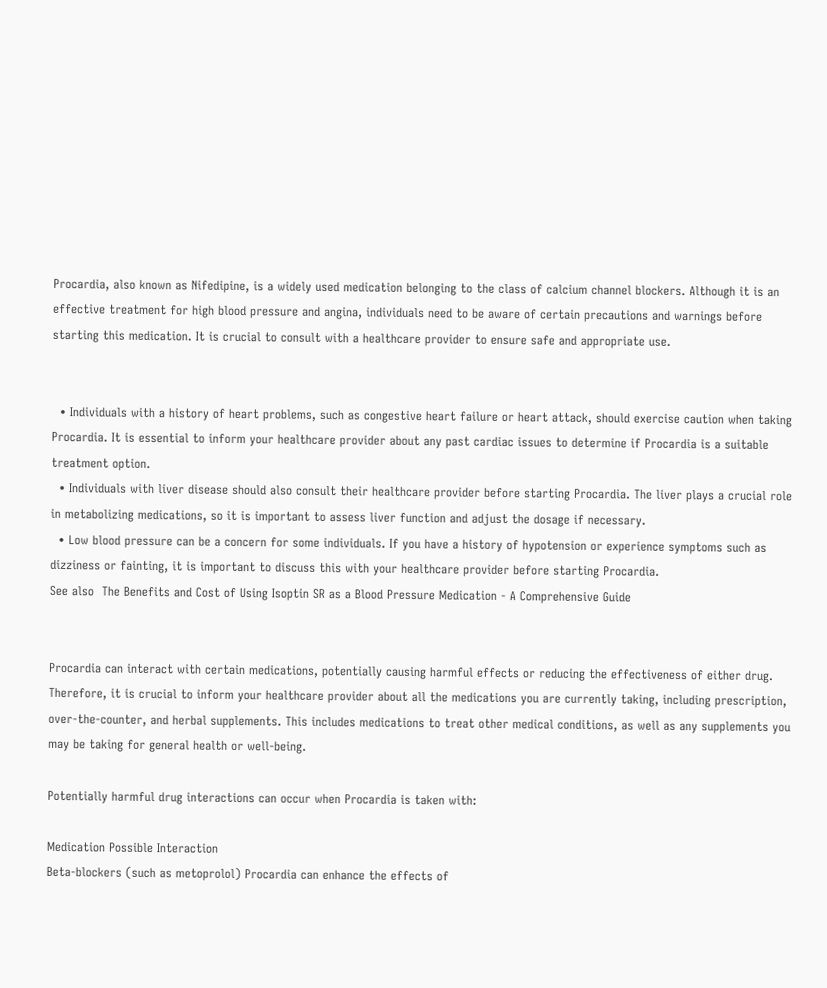Procardia, also known as Nifedipine, is a widely used medication belonging to the class of calcium channel blockers. Although it is an effective treatment for high blood pressure and angina, individuals need to be aware of certain precautions and warnings before starting this medication. It is crucial to consult with a healthcare provider to ensure safe and appropriate use.


  • Individuals with a history of heart problems, such as congestive heart failure or heart attack, should exercise caution when taking Procardia. It is essential to inform your healthcare provider about any past cardiac issues to determine if Procardia is a suitable treatment option.
  • Individuals with liver disease should also consult their healthcare provider before starting Procardia. The liver plays a crucial role in metabolizing medications, so it is important to assess liver function and adjust the dosage if necessary.
  • Low blood pressure can be a concern for some individuals. If you have a history of hypotension or experience symptoms such as dizziness or fainting, it is important to discuss this with your healthcare provider before starting Procardia.
See also  The Benefits and Cost of Using Isoptin SR as a Blood Pressure Medication - A Comprehensive Guide


Procardia can interact with certain medications, potentially causing harmful effects or reducing the effectiveness of either drug. Therefore, it is crucial to inform your healthcare provider about all the medications you are currently taking, including prescription, over-the-counter, and herbal supplements. This includes medications to treat other medical conditions, as well as any supplements you may be taking for general health or well-being.

Potentially harmful drug interactions can occur when Procardia is taken with:

Medication Possible Interaction
Beta-blockers (such as metoprolol) Procardia can enhance the effects of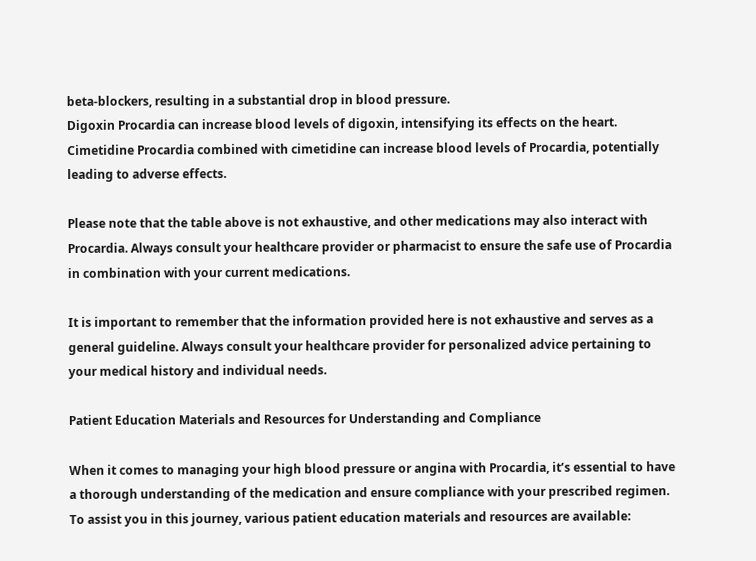beta-blockers, resulting in a substantial drop in blood pressure.
Digoxin Procardia can increase blood levels of digoxin, intensifying its effects on the heart.
Cimetidine Procardia combined with cimetidine can increase blood levels of Procardia, potentially leading to adverse effects.

Please note that the table above is not exhaustive, and other medications may also interact with Procardia. Always consult your healthcare provider or pharmacist to ensure the safe use of Procardia in combination with your current medications.

It is important to remember that the information provided here is not exhaustive and serves as a general guideline. Always consult your healthcare provider for personalized advice pertaining to your medical history and individual needs.

Patient Education Materials and Resources for Understanding and Compliance

When it comes to managing your high blood pressure or angina with Procardia, it’s essential to have a thorough understanding of the medication and ensure compliance with your prescribed regimen. To assist you in this journey, various patient education materials and resources are available: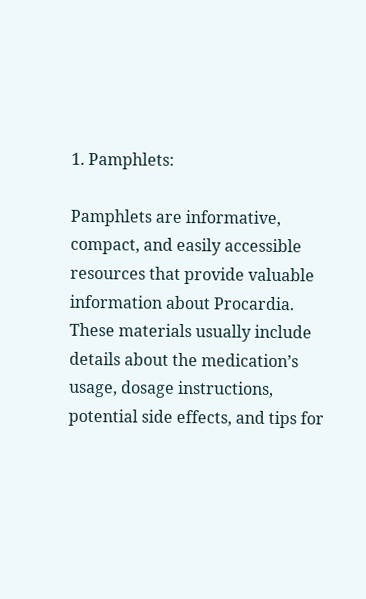1. Pamphlets:

Pamphlets are informative, compact, and easily accessible resources that provide valuable information about Procardia. These materials usually include details about the medication’s usage, dosage instructions, potential side effects, and tips for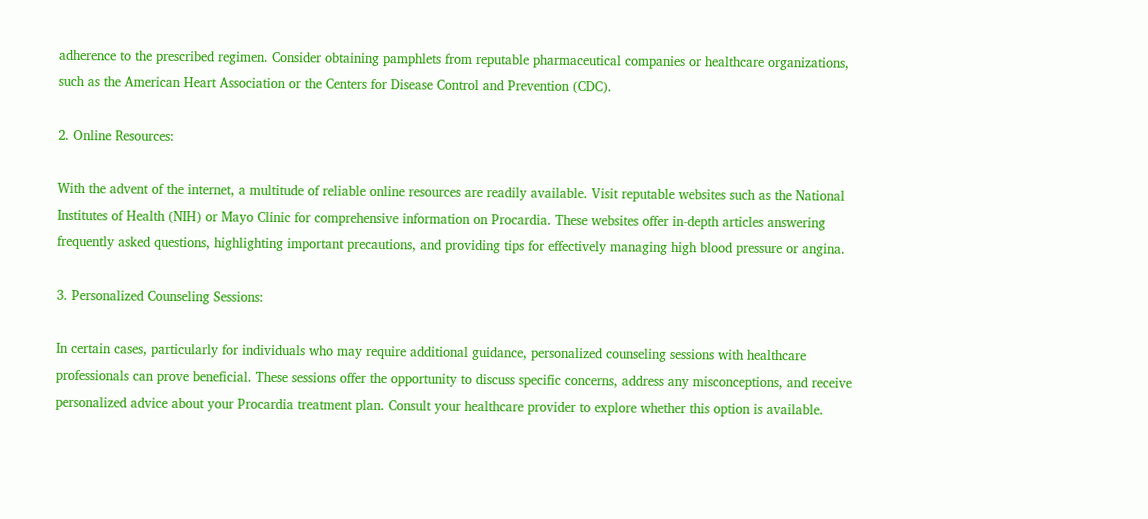adherence to the prescribed regimen. Consider obtaining pamphlets from reputable pharmaceutical companies or healthcare organizations, such as the American Heart Association or the Centers for Disease Control and Prevention (CDC).

2. Online Resources:

With the advent of the internet, a multitude of reliable online resources are readily available. Visit reputable websites such as the National Institutes of Health (NIH) or Mayo Clinic for comprehensive information on Procardia. These websites offer in-depth articles answering frequently asked questions, highlighting important precautions, and providing tips for effectively managing high blood pressure or angina.

3. Personalized Counseling Sessions:

In certain cases, particularly for individuals who may require additional guidance, personalized counseling sessions with healthcare professionals can prove beneficial. These sessions offer the opportunity to discuss specific concerns, address any misconceptions, and receive personalized advice about your Procardia treatment plan. Consult your healthcare provider to explore whether this option is available.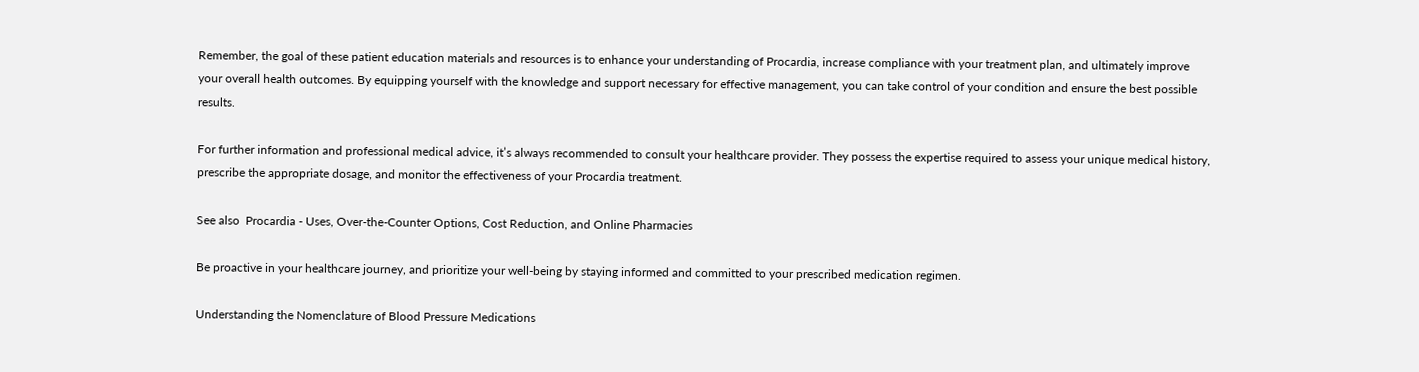Remember, the goal of these patient education materials and resources is to enhance your understanding of Procardia, increase compliance with your treatment plan, and ultimately improve your overall health outcomes. By equipping yourself with the knowledge and support necessary for effective management, you can take control of your condition and ensure the best possible results.

For further information and professional medical advice, it’s always recommended to consult your healthcare provider. They possess the expertise required to assess your unique medical history, prescribe the appropriate dosage, and monitor the effectiveness of your Procardia treatment.

See also  Procardia - Uses, Over-the-Counter Options, Cost Reduction, and Online Pharmacies

Be proactive in your healthcare journey, and prioritize your well-being by staying informed and committed to your prescribed medication regimen.

Understanding the Nomenclature of Blood Pressure Medications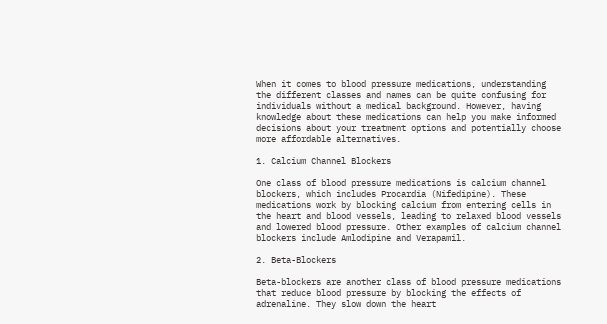When it comes to blood pressure medications, understanding the different classes and names can be quite confusing for individuals without a medical background. However, having knowledge about these medications can help you make informed decisions about your treatment options and potentially choose more affordable alternatives.

1. Calcium Channel Blockers

One class of blood pressure medications is calcium channel blockers, which includes Procardia (Nifedipine). These medications work by blocking calcium from entering cells in the heart and blood vessels, leading to relaxed blood vessels and lowered blood pressure. Other examples of calcium channel blockers include Amlodipine and Verapamil.

2. Beta-Blockers

Beta-blockers are another class of blood pressure medications that reduce blood pressure by blocking the effects of adrenaline. They slow down the heart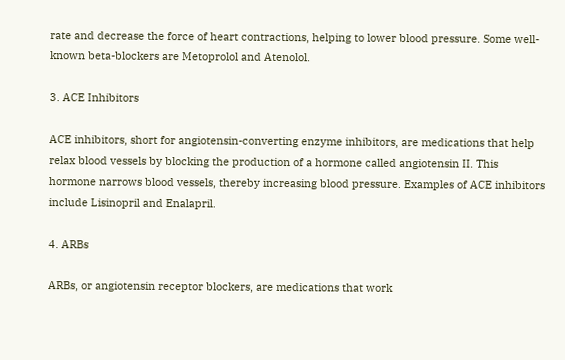rate and decrease the force of heart contractions, helping to lower blood pressure. Some well-known beta-blockers are Metoprolol and Atenolol.

3. ACE Inhibitors

ACE inhibitors, short for angiotensin-converting enzyme inhibitors, are medications that help relax blood vessels by blocking the production of a hormone called angiotensin II. This hormone narrows blood vessels, thereby increasing blood pressure. Examples of ACE inhibitors include Lisinopril and Enalapril.

4. ARBs

ARBs, or angiotensin receptor blockers, are medications that work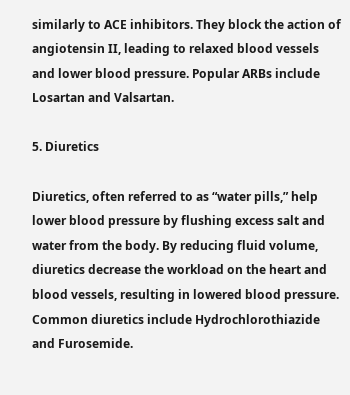similarly to ACE inhibitors. They block the action of angiotensin II, leading to relaxed blood vessels and lower blood pressure. Popular ARBs include Losartan and Valsartan.

5. Diuretics

Diuretics, often referred to as “water pills,” help lower blood pressure by flushing excess salt and water from the body. By reducing fluid volume, diuretics decrease the workload on the heart and blood vessels, resulting in lowered blood pressure. Common diuretics include Hydrochlorothiazide and Furosemide.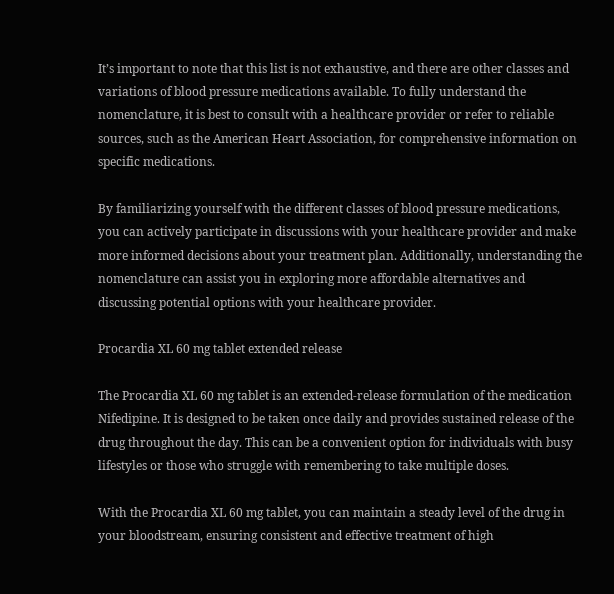It’s important to note that this list is not exhaustive, and there are other classes and variations of blood pressure medications available. To fully understand the nomenclature, it is best to consult with a healthcare provider or refer to reliable sources, such as the American Heart Association, for comprehensive information on specific medications.

By familiarizing yourself with the different classes of blood pressure medications, you can actively participate in discussions with your healthcare provider and make more informed decisions about your treatment plan. Additionally, understanding the nomenclature can assist you in exploring more affordable alternatives and discussing potential options with your healthcare provider.

Procardia XL 60 mg tablet extended release

The Procardia XL 60 mg tablet is an extended-release formulation of the medication Nifedipine. It is designed to be taken once daily and provides sustained release of the drug throughout the day. This can be a convenient option for individuals with busy lifestyles or those who struggle with remembering to take multiple doses.

With the Procardia XL 60 mg tablet, you can maintain a steady level of the drug in your bloodstream, ensuring consistent and effective treatment of high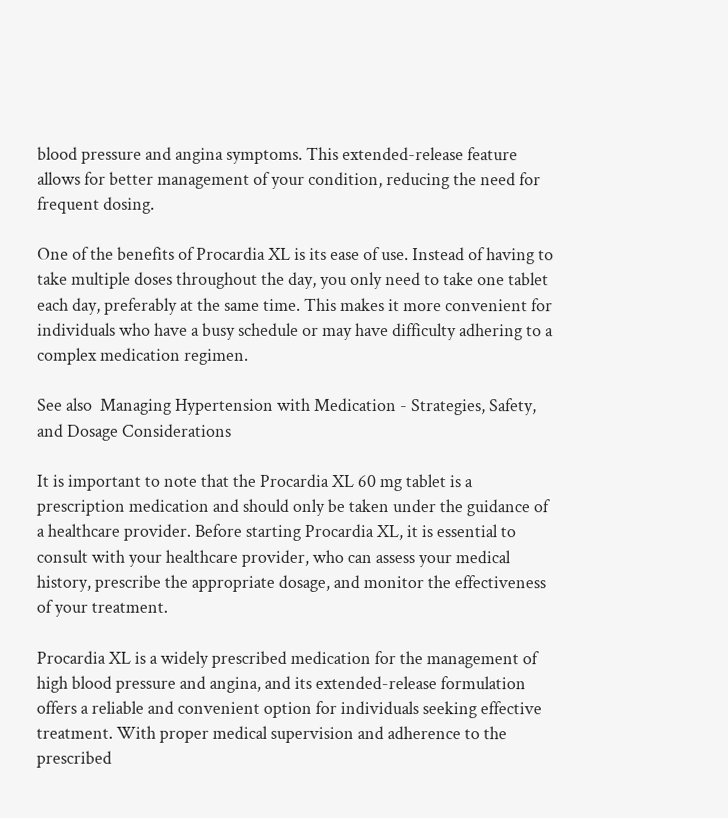blood pressure and angina symptoms. This extended-release feature allows for better management of your condition, reducing the need for frequent dosing.

One of the benefits of Procardia XL is its ease of use. Instead of having to take multiple doses throughout the day, you only need to take one tablet each day, preferably at the same time. This makes it more convenient for individuals who have a busy schedule or may have difficulty adhering to a complex medication regimen.

See also  Managing Hypertension with Medication - Strategies, Safety, and Dosage Considerations

It is important to note that the Procardia XL 60 mg tablet is a prescription medication and should only be taken under the guidance of a healthcare provider. Before starting Procardia XL, it is essential to consult with your healthcare provider, who can assess your medical history, prescribe the appropriate dosage, and monitor the effectiveness of your treatment.

Procardia XL is a widely prescribed medication for the management of high blood pressure and angina, and its extended-release formulation offers a reliable and convenient option for individuals seeking effective treatment. With proper medical supervision and adherence to the prescribed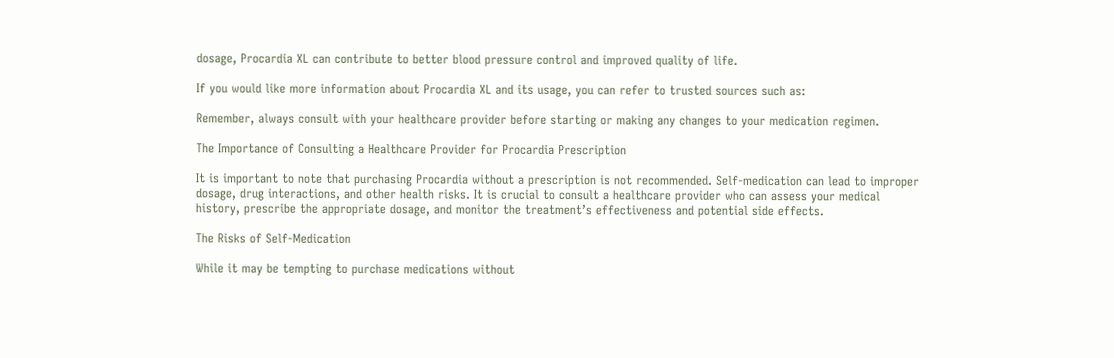dosage, Procardia XL can contribute to better blood pressure control and improved quality of life.

If you would like more information about Procardia XL and its usage, you can refer to trusted sources such as:

Remember, always consult with your healthcare provider before starting or making any changes to your medication regimen.

The Importance of Consulting a Healthcare Provider for Procardia Prescription

It is important to note that purchasing Procardia without a prescription is not recommended. Self-medication can lead to improper dosage, drug interactions, and other health risks. It is crucial to consult a healthcare provider who can assess your medical history, prescribe the appropriate dosage, and monitor the treatment’s effectiveness and potential side effects.

The Risks of Self-Medication

While it may be tempting to purchase medications without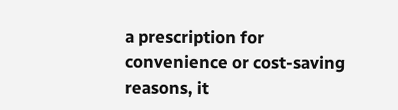a prescription for convenience or cost-saving reasons, it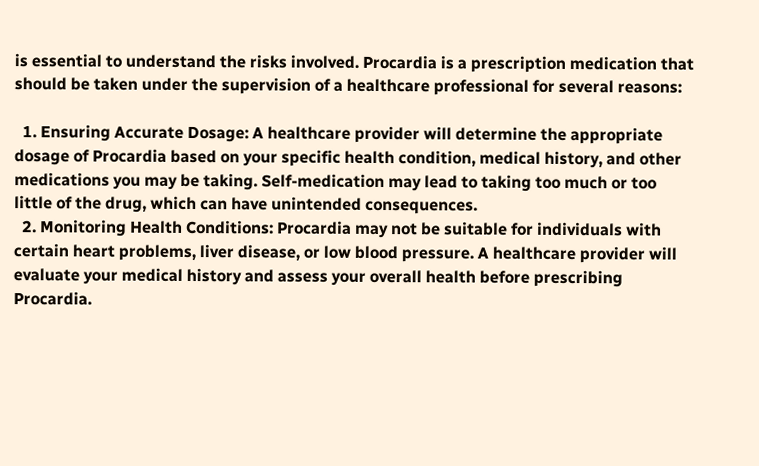is essential to understand the risks involved. Procardia is a prescription medication that should be taken under the supervision of a healthcare professional for several reasons:

  1. Ensuring Accurate Dosage: A healthcare provider will determine the appropriate dosage of Procardia based on your specific health condition, medical history, and other medications you may be taking. Self-medication may lead to taking too much or too little of the drug, which can have unintended consequences.
  2. Monitoring Health Conditions: Procardia may not be suitable for individuals with certain heart problems, liver disease, or low blood pressure. A healthcare provider will evaluate your medical history and assess your overall health before prescribing Procardia.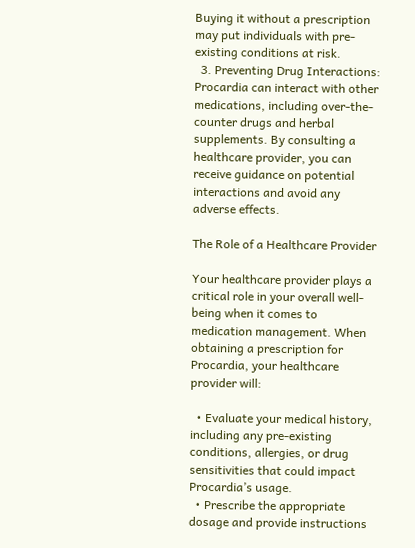Buying it without a prescription may put individuals with pre-existing conditions at risk.
  3. Preventing Drug Interactions: Procardia can interact with other medications, including over-the-counter drugs and herbal supplements. By consulting a healthcare provider, you can receive guidance on potential interactions and avoid any adverse effects.

The Role of a Healthcare Provider

Your healthcare provider plays a critical role in your overall well-being when it comes to medication management. When obtaining a prescription for Procardia, your healthcare provider will:

  • Evaluate your medical history, including any pre-existing conditions, allergies, or drug sensitivities that could impact Procardia’s usage.
  • Prescribe the appropriate dosage and provide instructions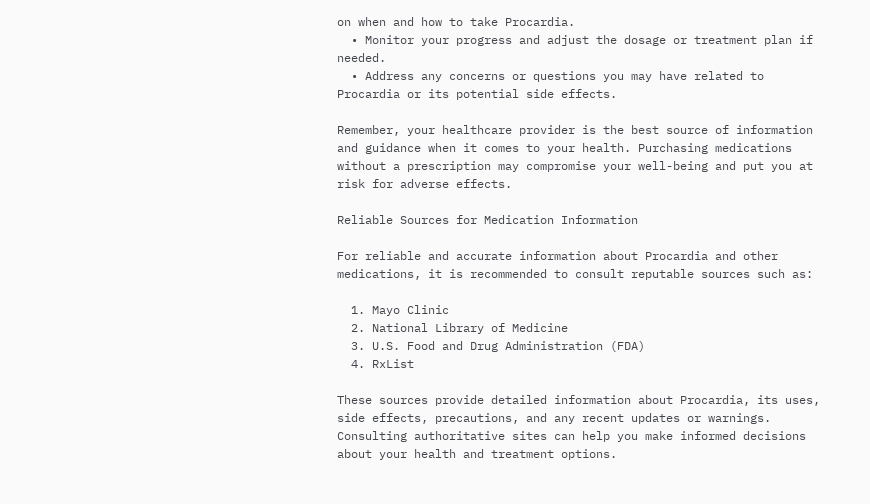on when and how to take Procardia.
  • Monitor your progress and adjust the dosage or treatment plan if needed.
  • Address any concerns or questions you may have related to Procardia or its potential side effects.

Remember, your healthcare provider is the best source of information and guidance when it comes to your health. Purchasing medications without a prescription may compromise your well-being and put you at risk for adverse effects.

Reliable Sources for Medication Information

For reliable and accurate information about Procardia and other medications, it is recommended to consult reputable sources such as:

  1. Mayo Clinic
  2. National Library of Medicine
  3. U.S. Food and Drug Administration (FDA)
  4. RxList

These sources provide detailed information about Procardia, its uses, side effects, precautions, and any recent updates or warnings. Consulting authoritative sites can help you make informed decisions about your health and treatment options.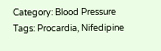Category: Blood Pressure
Tags: Procardia, Nifedipine